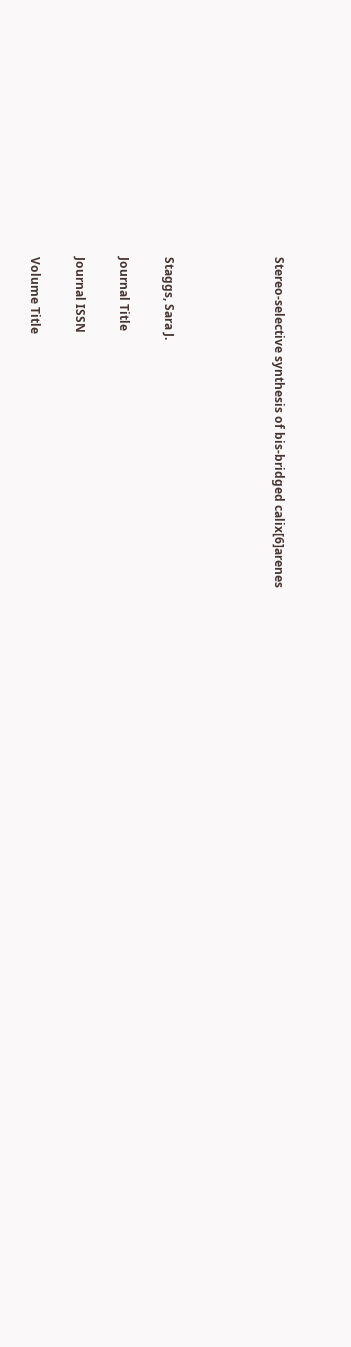Stereo-selective synthesis of bis-bridged calix[6]arenes




Staggs, Sara J.

Journal Title

Journal ISSN

Volume Title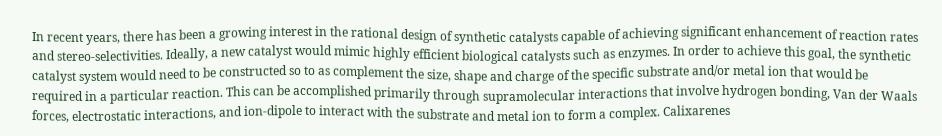In recent years, there has been a growing interest in the rational design of synthetic catalysts capable of achieving significant enhancement of reaction rates and stereo-selectivities. Ideally, a new catalyst would mimic highly efficient biological catalysts such as enzymes. In order to achieve this goal, the synthetic catalyst system would need to be constructed so to as complement the size, shape and charge of the specific substrate and/or metal ion that would be required in a particular reaction. This can be accomplished primarily through supramolecular interactions that involve hydrogen bonding, Van der Waals forces, electrostatic interactions, and ion-dipole to interact with the substrate and metal ion to form a complex. Calixarenes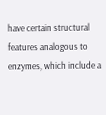have certain structural features analogous to enzymes, which include a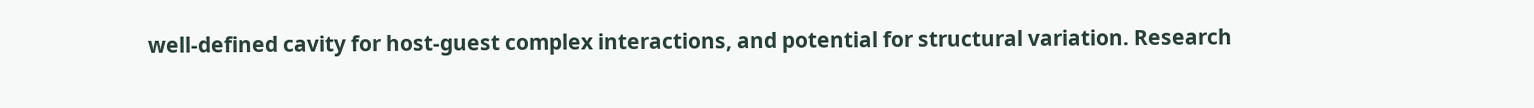well-defined cavity for host-guest complex interactions, and potential for structural variation. Research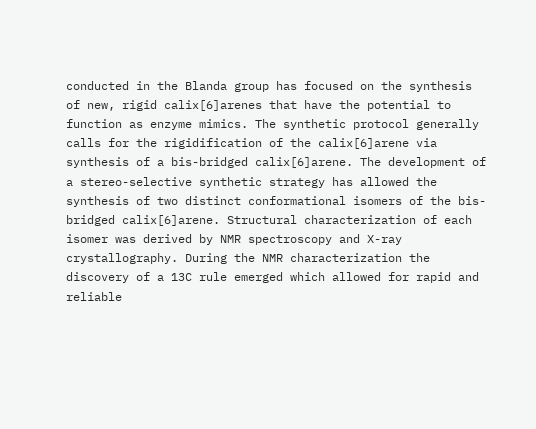conducted in the Blanda group has focused on the synthesis of new, rigid calix[6]arenes that have the potential to function as enzyme mimics. The synthetic protocol generally calls for the rigidification of the calix[6]arene via synthesis of a bis-bridged calix[6]arene. The development of a stereo-selective synthetic strategy has allowed the synthesis of two distinct conformational isomers of the bis-bridged calix[6]arene. Structural characterization of each isomer was derived by NMR spectroscopy and X-ray crystallography. During the NMR characterization the discovery of a 13C rule emerged which allowed for rapid and reliable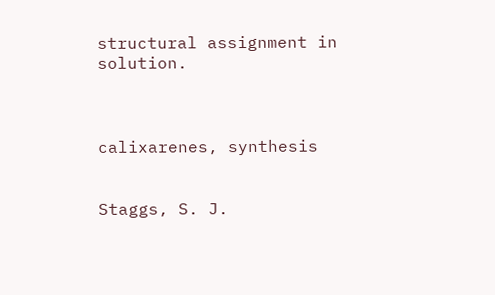structural assignment in solution.



calixarenes, synthesis


Staggs, S. J.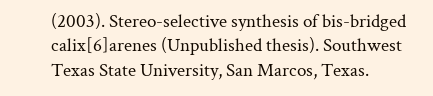(2003). Stereo-selective synthesis of bis-bridged calix[6]arenes (Unpublished thesis). Southwest Texas State University, San Marcos, Texas.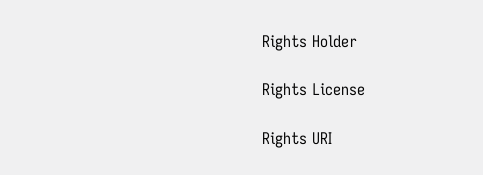Rights Holder

Rights License

Rights URI